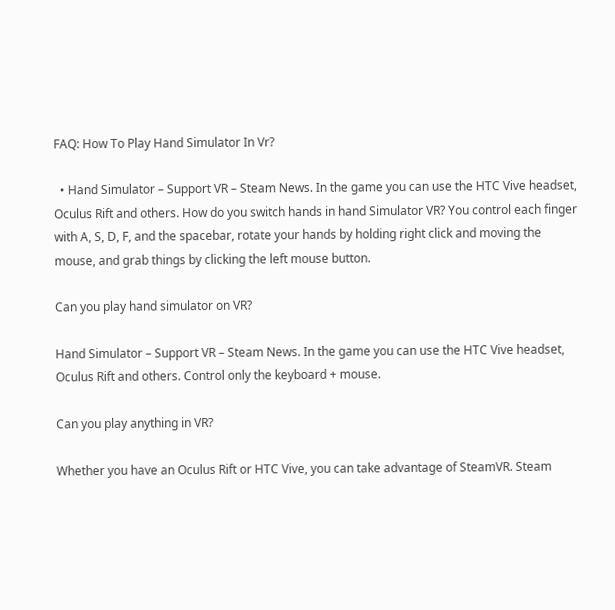FAQ: How To Play Hand Simulator In Vr?

  • Hand Simulator – Support VR – Steam News. In the game you can use the HTC Vive headset, Oculus Rift and others. How do you switch hands in hand Simulator VR? You control each finger with A, S, D, F, and the spacebar, rotate your hands by holding right click and moving the mouse, and grab things by clicking the left mouse button.

Can you play hand simulator on VR?

Hand Simulator – Support VR – Steam News. In the game you can use the HTC Vive headset, Oculus Rift and others. Control only the keyboard + mouse.

Can you play anything in VR?

Whether you have an Oculus Rift or HTC Vive, you can take advantage of SteamVR. Steam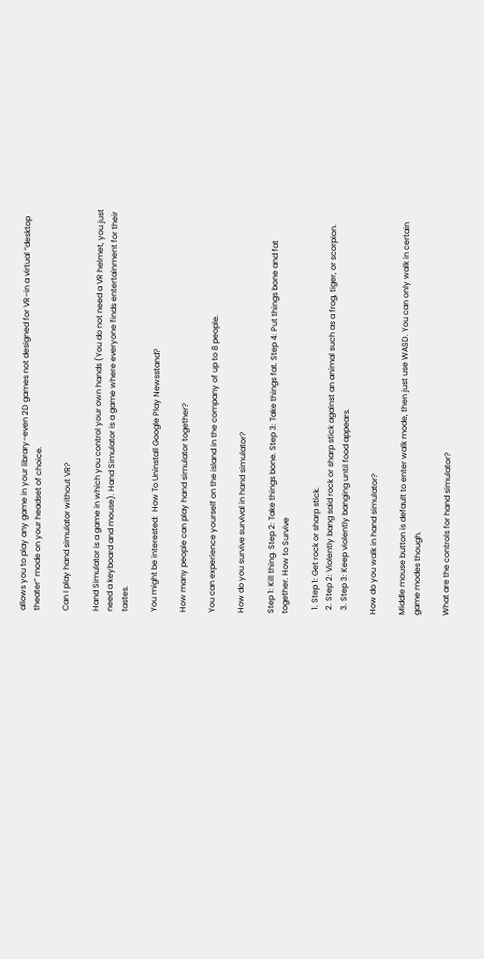allows you to play any game in your library–even 2D games not designed for VR–in a virtual “desktop theater” mode on your headset of choice.

Can I play hand simulator without VR?

Hand Simulator is a game in which you control your own hands (You do not need a VR helmet, you just need a keyboard and mouse). Hand Simulator is a game where everyone finds entertainment for their tastes.

You might be interested:  How To Uninstall Google Play Newsstand?

How many people can play hand simulator together?

You can experience yourself on the island in the company of up to 8 people.

How do you survive survival in hand simulator?

Step 1: Kill thing. Step 2: Take things bone. Step 3: Take things fat. Step 4: Put things bone and fat together. How to Survive

  1. Step 1: Get rock or sharp stick.
  2. Step 2: Violently bang said rock or sharp stick against an animal such as a frog, tiger, or scorpion.
  3. Step 3: Keep violently banging until food appears.

How do you walk in hand simulator?

Middle mouse button is default to enter walk mode, then just use WASD. You can only walk in certain game modes though.

What are the controls for hand simulator?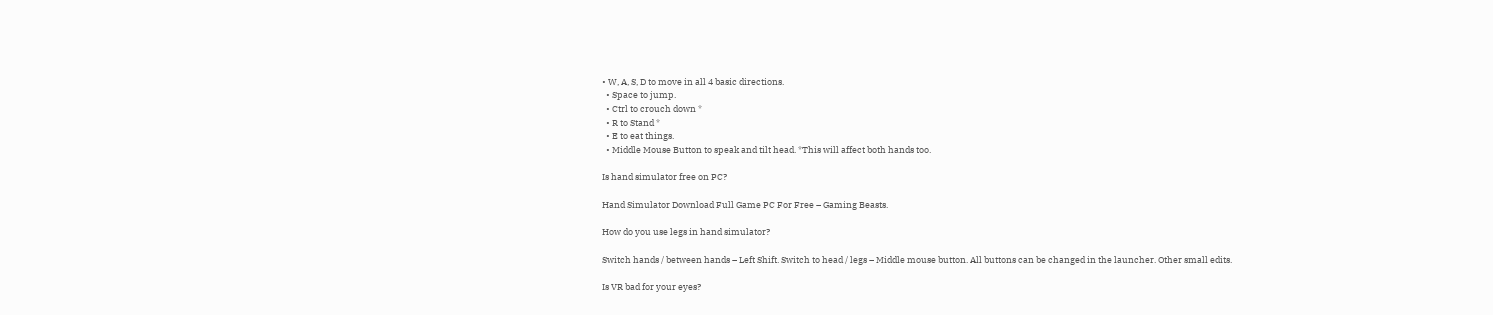• W, A, S, D to move in all 4 basic directions.
  • Space to jump.
  • Ctrl to crouch down *
  • R to Stand *
  • E to eat things.
  • Middle Mouse Button to speak and tilt head. *This will affect both hands too.

Is hand simulator free on PC?

Hand Simulator Download Full Game PC For Free – Gaming Beasts.

How do you use legs in hand simulator?

Switch hands / between hands – Left Shift. Switch to head / legs – Middle mouse button. All buttons can be changed in the launcher. Other small edits.

Is VR bad for your eyes?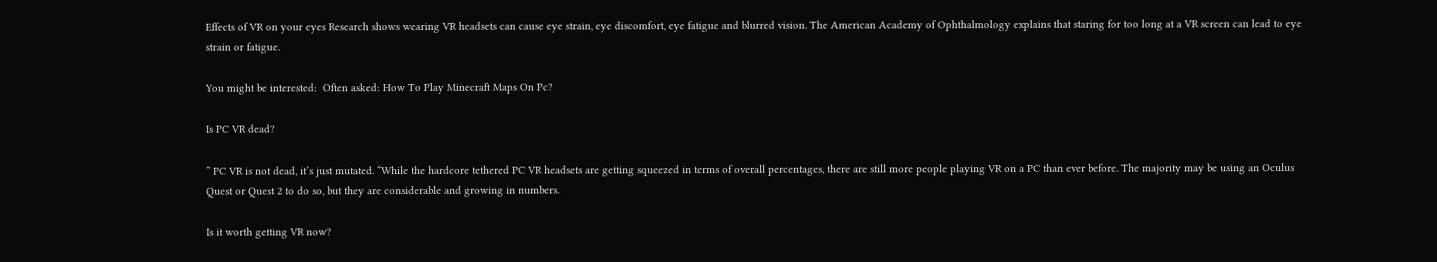Effects of VR on your eyes Research shows wearing VR headsets can cause eye strain, eye discomfort, eye fatigue and blurred vision. The American Academy of Ophthalmology explains that staring for too long at a VR screen can lead to eye strain or fatigue.

You might be interested:  Often asked: How To Play Minecraft Maps On Pc?

Is PC VR dead?

” PC VR is not dead, it’s just mutated. “While the hardcore tethered PC VR headsets are getting squeezed in terms of overall percentages, there are still more people playing VR on a PC than ever before. The majority may be using an Oculus Quest or Quest 2 to do so, but they are considerable and growing in numbers.

Is it worth getting VR now?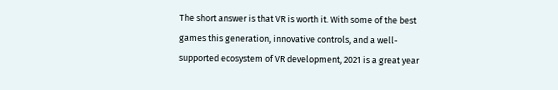The short answer is that VR is worth it. With some of the best games this generation, innovative controls, and a well-supported ecosystem of VR development, 2021 is a great year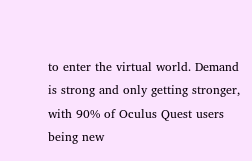to enter the virtual world. Demand is strong and only getting stronger, with 90% of Oculus Quest users being new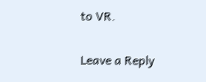to VR.

Leave a Reply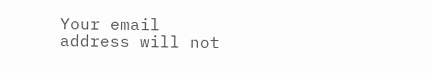Your email address will not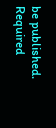be published. Required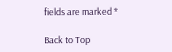fields are marked *

Back to Top